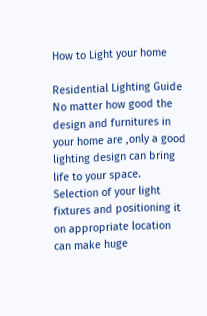How to Light your home

Residential Lighting Guide No matter how good the design and furnitures in your home are ,only a good lighting design can bring life to your space. Selection of your light fixtures and positioning it on appropriate location can make huge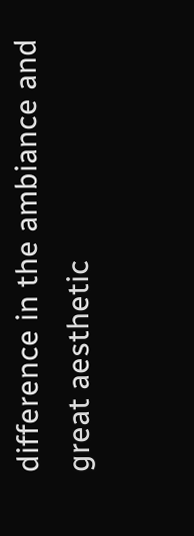difference in the ambiance and great aesthetic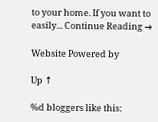to your home. If you want to easily... Continue Reading →

Website Powered by

Up ↑

%d bloggers like this: